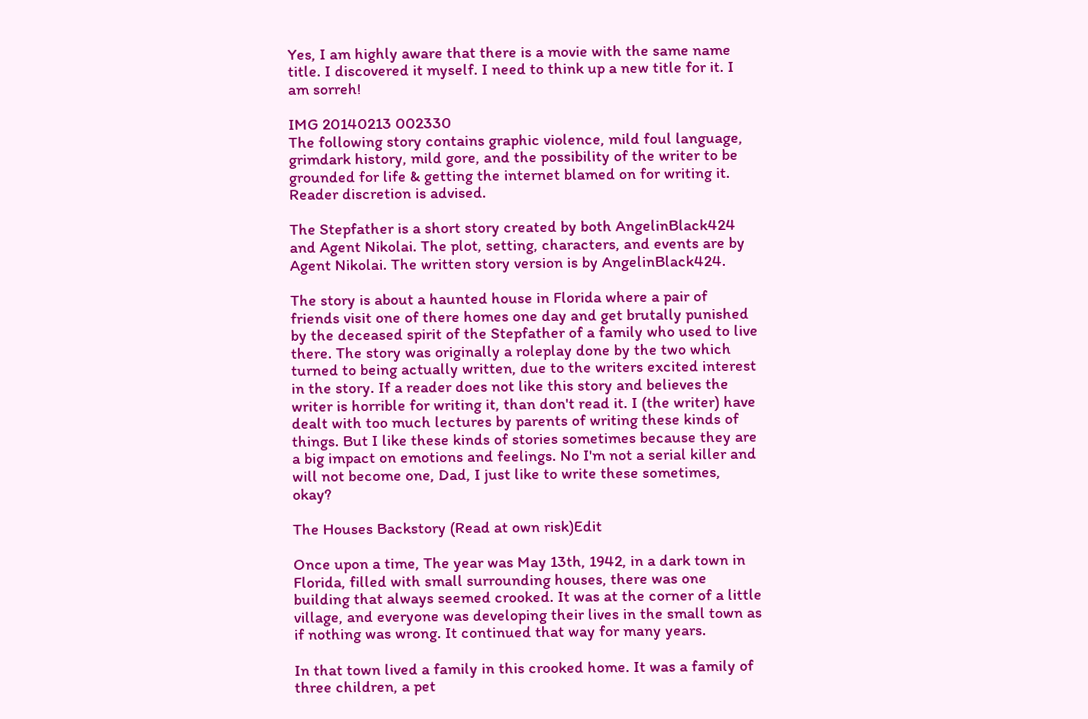Yes, I am highly aware that there is a movie with the same name title. I discovered it myself. I need to think up a new title for it. I am sorreh!

IMG 20140213 002330
The following story contains graphic violence, mild foul language, grimdark history, mild gore, and the possibility of the writer to be grounded for life & getting the internet blamed on for writing it. Reader discretion is advised.

The Stepfather is a short story created by both AngelinBlack424 and Agent Nikolai. The plot, setting, characters, and events are by Agent Nikolai. The written story version is by AngelinBlack424.

The story is about a haunted house in Florida where a pair of friends visit one of there homes one day and get brutally punished by the deceased spirit of the Stepfather of a family who used to live there. The story was originally a roleplay done by the two which turned to being actually written, due to the writers excited interest in the story. If a reader does not like this story and believes the writer is horrible for writing it, than don't read it. I (the writer) have dealt with too much lectures by parents of writing these kinds of things. But I like these kinds of stories sometimes because they are a big impact on emotions and feelings. No I'm not a serial killer and will not become one, Dad, I just like to write these sometimes, okay?

The Houses Backstory (Read at own risk)Edit

Once upon a time, The year was May 13th, 1942, in a dark town in Florida, filled with small surrounding houses, there was one building that always seemed crooked. It was at the corner of a little village, and everyone was developing their lives in the small town as if nothing was wrong. It continued that way for many years.

In that town lived a family in this crooked home. It was a family of three children, a pet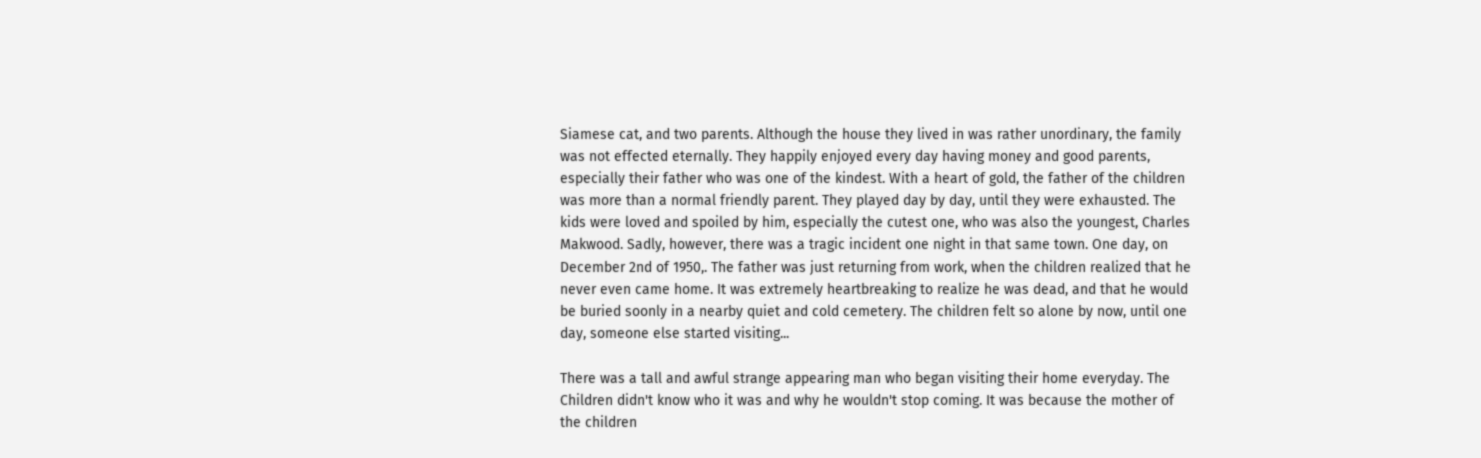Siamese cat, and two parents. Although the house they lived in was rather unordinary, the family was not effected eternally. They happily enjoyed every day having money and good parents, especially their father who was one of the kindest. With a heart of gold, the father of the children was more than a normal friendly parent. They played day by day, until they were exhausted. The kids were loved and spoiled by him, especially the cutest one, who was also the youngest, Charles Makwood. Sadly, however, there was a tragic incident one night in that same town. One day, on December 2nd of 1950,. The father was just returning from work, when the children realized that he never even came home. It was extremely heartbreaking to realize he was dead, and that he would be buried soonly in a nearby quiet and cold cemetery. The children felt so alone by now, until one day, someone else started visiting...

There was a tall and awful strange appearing man who began visiting their home everyday. The Children didn't know who it was and why he wouldn't stop coming. It was because the mother of the children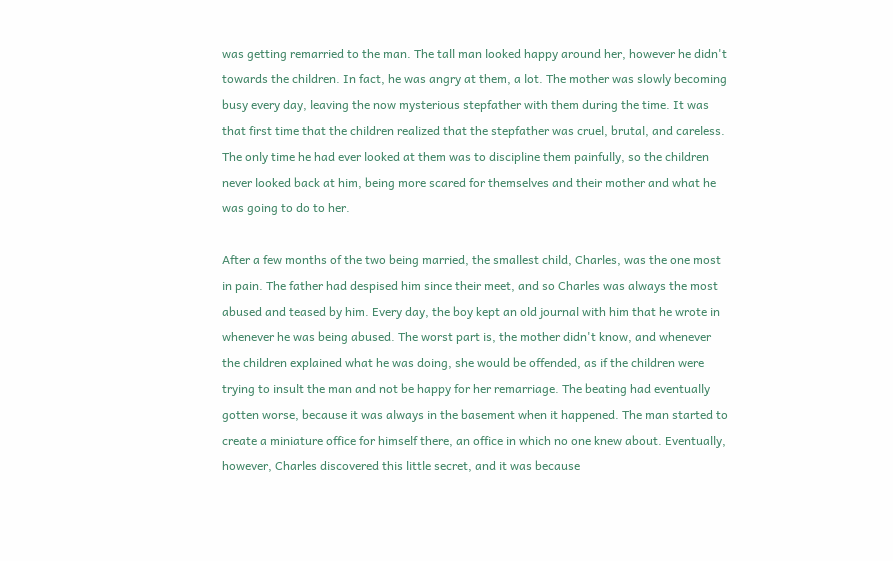was getting remarried to the man. The tall man looked happy around her, however he didn't towards the children. In fact, he was angry at them, a lot. The mother was slowly becoming busy every day, leaving the now mysterious stepfather with them during the time. It was that first time that the children realized that the stepfather was cruel, brutal, and careless. The only time he had ever looked at them was to discipline them painfully, so the children never looked back at him, being more scared for themselves and their mother and what he was going to do to her.

After a few months of the two being married, the smallest child, Charles, was the one most in pain. The father had despised him since their meet, and so Charles was always the most abused and teased by him. Every day, the boy kept an old journal with him that he wrote in whenever he was being abused. The worst part is, the mother didn't know, and whenever the children explained what he was doing, she would be offended, as if the children were trying to insult the man and not be happy for her remarriage. The beating had eventually gotten worse, because it was always in the basement when it happened. The man started to create a miniature office for himself there, an office in which no one knew about. Eventually, however, Charles discovered this little secret, and it was because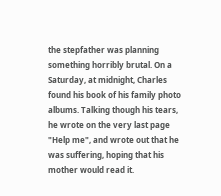the stepfather was planning something horribly brutal. On a Saturday, at midnight, Charles found his book of his family photo albums. Talking though his tears, he wrote on the very last page "Help me", and wrote out that he was suffering, hoping that his mother would read it.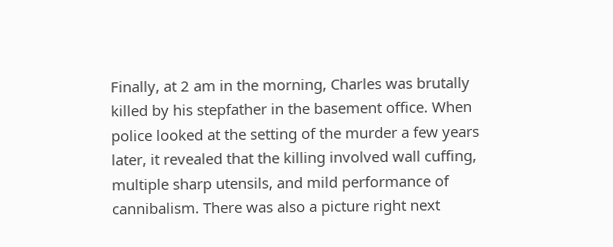Finally, at 2 am in the morning, Charles was brutally killed by his stepfather in the basement office. When police looked at the setting of the murder a few years later, it revealed that the killing involved wall cuffing, multiple sharp utensils, and mild performance of cannibalism. There was also a picture right next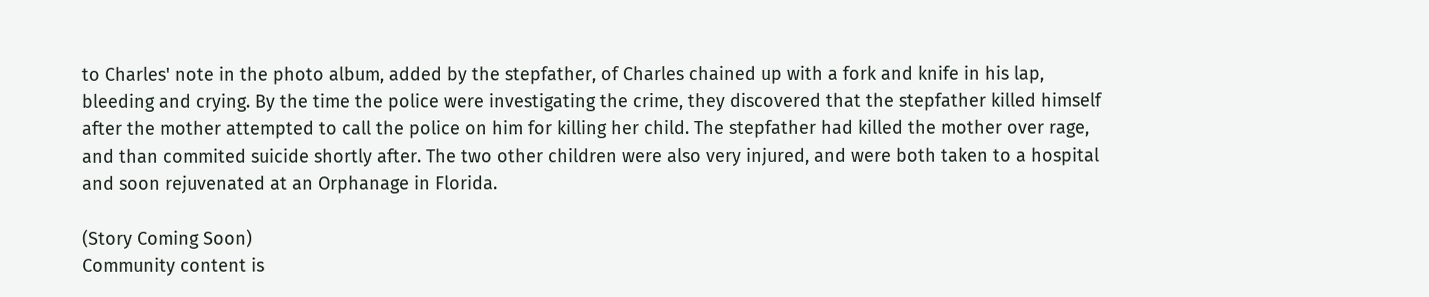to Charles' note in the photo album, added by the stepfather, of Charles chained up with a fork and knife in his lap, bleeding and crying. By the time the police were investigating the crime, they discovered that the stepfather killed himself after the mother attempted to call the police on him for killing her child. The stepfather had killed the mother over rage, and than commited suicide shortly after. The two other children were also very injured, and were both taken to a hospital and soon rejuvenated at an Orphanage in Florida.

(Story Coming Soon)
Community content is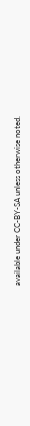available under CC-BY-SA unless otherwise noted.